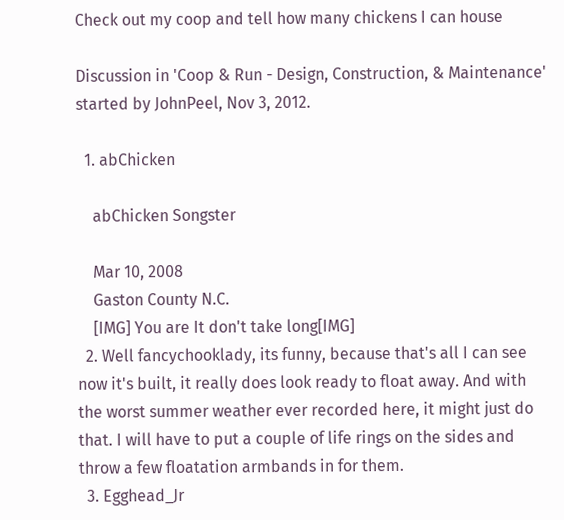Check out my coop and tell how many chickens I can house

Discussion in 'Coop & Run - Design, Construction, & Maintenance' started by JohnPeel, Nov 3, 2012.

  1. abChicken

    abChicken Songster

    Mar 10, 2008
    Gaston County N.C.
    [IMG] You are It don't take long[IMG]
  2. Well fancychooklady, its funny, because that's all I can see now it's built, it really does look ready to float away. And with the worst summer weather ever recorded here, it might just do that. I will have to put a couple of life rings on the sides and throw a few floatation armbands in for them.
  3. Egghead_Jr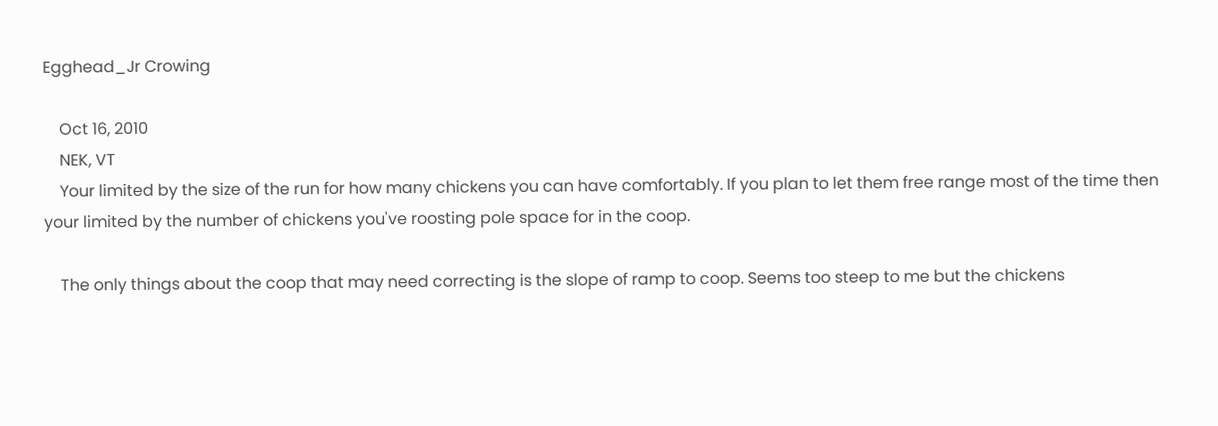Egghead_Jr Crowing

    Oct 16, 2010
    NEK, VT
    Your limited by the size of the run for how many chickens you can have comfortably. If you plan to let them free range most of the time then your limited by the number of chickens you've roosting pole space for in the coop.

    The only things about the coop that may need correcting is the slope of ramp to coop. Seems too steep to me but the chickens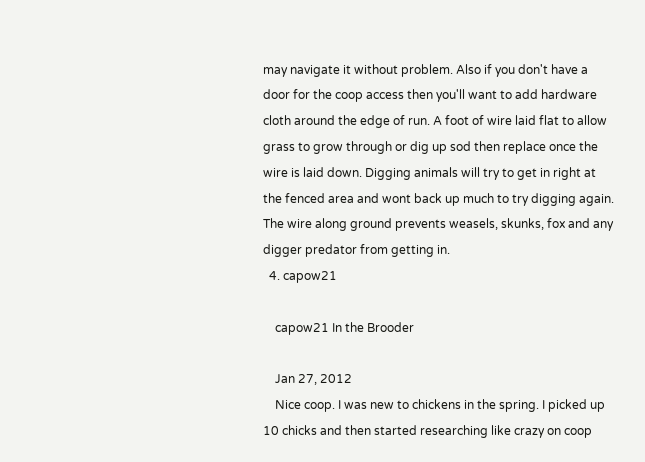may navigate it without problem. Also if you don't have a door for the coop access then you'll want to add hardware cloth around the edge of run. A foot of wire laid flat to allow grass to grow through or dig up sod then replace once the wire is laid down. Digging animals will try to get in right at the fenced area and wont back up much to try digging again. The wire along ground prevents weasels, skunks, fox and any digger predator from getting in.
  4. capow21

    capow21 In the Brooder

    Jan 27, 2012
    Nice coop. I was new to chickens in the spring. I picked up 10 chicks and then started researching like crazy on coop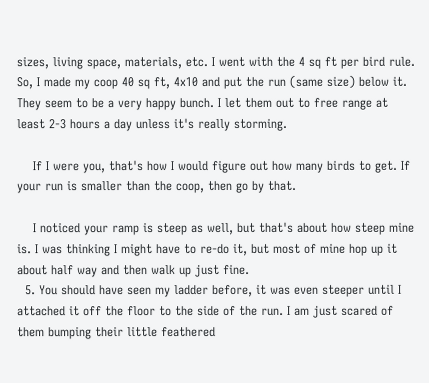sizes, living space, materials, etc. I went with the 4 sq ft per bird rule. So, I made my coop 40 sq ft, 4x10 and put the run (same size) below it. They seem to be a very happy bunch. I let them out to free range at least 2-3 hours a day unless it's really storming.

    If I were you, that's how I would figure out how many birds to get. If your run is smaller than the coop, then go by that.

    I noticed your ramp is steep as well, but that's about how steep mine is. I was thinking I might have to re-do it, but most of mine hop up it about half way and then walk up just fine.
  5. You should have seen my ladder before, it was even steeper until I attached it off the floor to the side of the run. I am just scared of them bumping their little feathered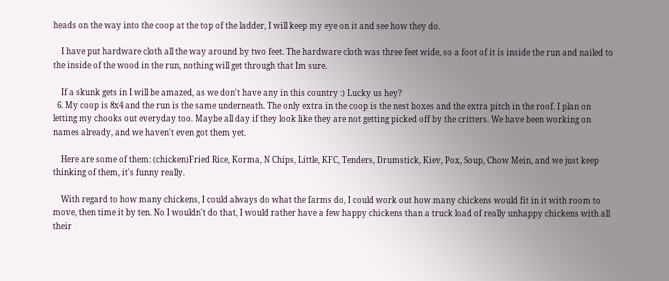heads on the way into the coop at the top of the ladder, I will keep my eye on it and see how they do.

    I have put hardware cloth all the way around by two feet. The hardware cloth was three feet wide, so a foot of it is inside the run and nailed to the inside of the wood in the run, nothing will get through that Im sure.

    If a skunk gets in I will be amazed, as we don't have any in this country :) Lucky us hey?
  6. My coop is 8x4 and the run is the same underneath. The only extra in the coop is the nest boxes and the extra pitch in the roof. I plan on letting my chooks out everyday too. Maybe all day if they look like they are not getting picked off by the critters. We have been working on names already, and we haven't even got them yet.

    Here are some of them: (chicken)Fried Rice, Korma, N Chips, Little, KFC, Tenders, Drumstick, Kiev, Pox, Soup, Chow Mein, and we just keep thinking of them, it's funny really.

    With regard to how many chickens, I could always do what the farms do, I could work out how many chickens would fit in it with room to move, then time it by ten. No I wouldn't do that, I would rather have a few happy chickens than a truck load of really unhappy chickens with all their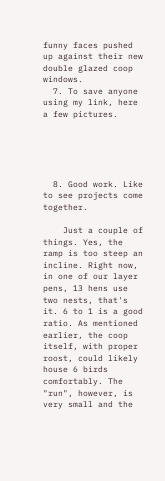funny faces pushed up against their new double glazed coop windows.
  7. To save anyone using my link, here a few pictures.





  8. Good work. Like to see projects come together.

    Just a couple of things. Yes, the ramp is too steep an incline. Right now, in one of our layer pens, 13 hens use two nests, that's it. 6 to 1 is a good ratio. As mentioned earlier, the coop itself, with proper roost, could likely house 6 birds comfortably. The "run", however, is very small and the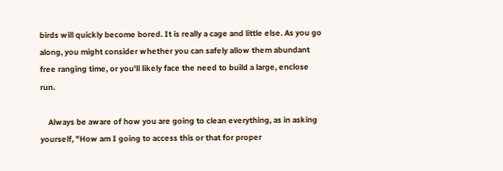birds will quickly become bored. It is really a cage and little else. As you go along, you might consider whether you can safely allow them abundant free ranging time, or you'll likely face the need to build a large, enclose run.

    Always be aware of how you are going to clean everything, as in asking yourself, "How am I going to access this or that for proper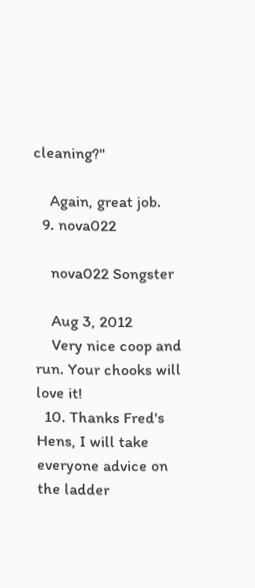cleaning?"

    Again, great job.
  9. nova022

    nova022 Songster

    Aug 3, 2012
    Very nice coop and run. Your chooks will love it!
  10. Thanks Fred's Hens, I will take everyone advice on the ladder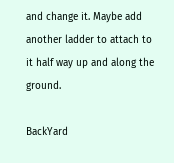and change it. Maybe add another ladder to attach to it half way up and along the ground.

BackYard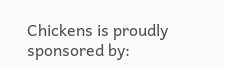Chickens is proudly sponsored by: